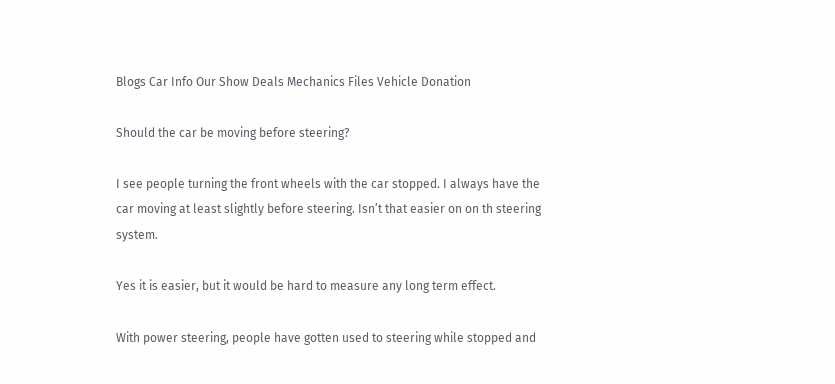Blogs Car Info Our Show Deals Mechanics Files Vehicle Donation

Should the car be moving before steering?

I see people turning the front wheels with the car stopped. I always have the car moving at least slightly before steering. Isn’t that easier on on th steering system.

Yes it is easier, but it would be hard to measure any long term effect.

With power steering, people have gotten used to steering while stopped and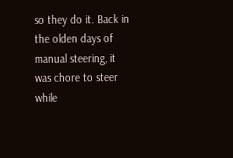so they do it. Back in the olden days of manual steering, it was chore to steer while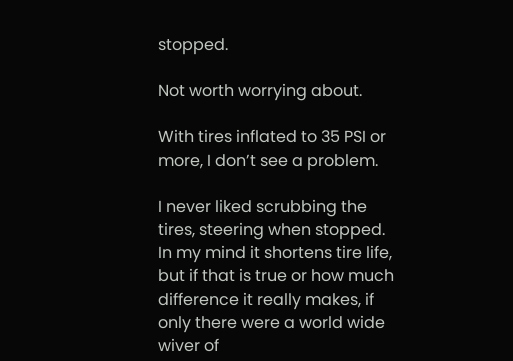stopped.

Not worth worrying about.

With tires inflated to 35 PSI or more, I don’t see a problem.

I never liked scrubbing the tires, steering when stopped. In my mind it shortens tire life, but if that is true or how much difference it really makes, if only there were a world wide wiver of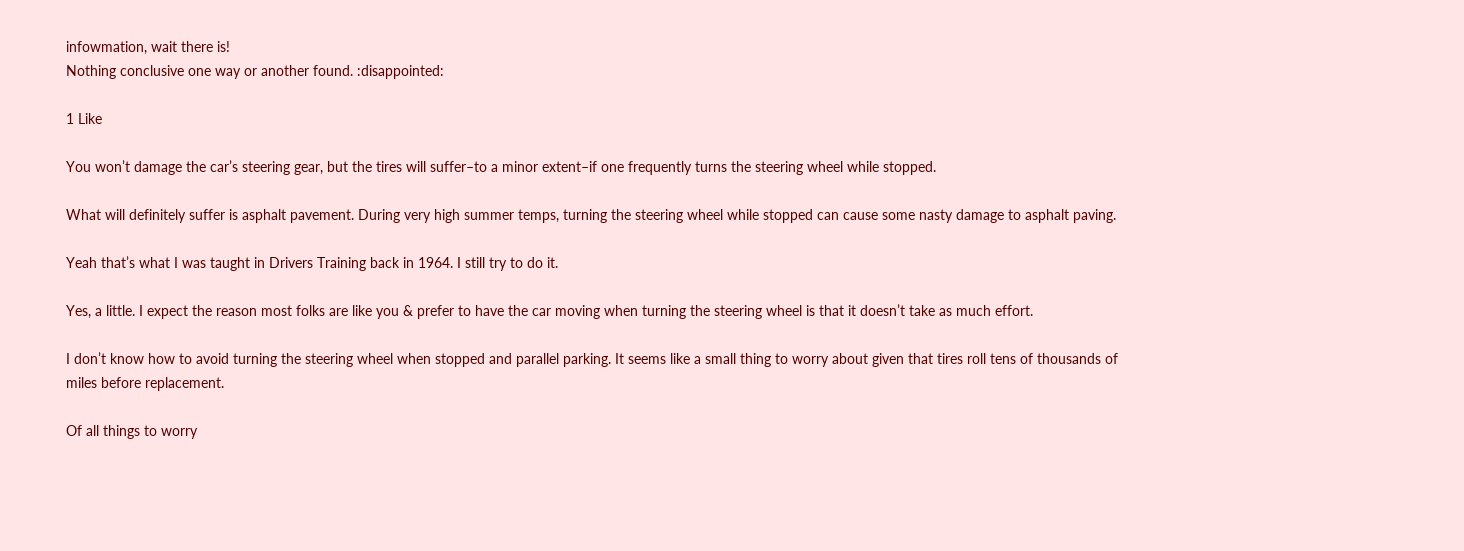infowmation, wait there is!
Nothing conclusive one way or another found. :disappointed:

1 Like

You won’t damage the car’s steering gear, but the tires will suffer–to a minor extent–if one frequently turns the steering wheel while stopped.

What will definitely suffer is asphalt pavement. During very high summer temps, turning the steering wheel while stopped can cause some nasty damage to asphalt paving.

Yeah that’s what I was taught in Drivers Training back in 1964. I still try to do it.

Yes, a little. I expect the reason most folks are like you & prefer to have the car moving when turning the steering wheel is that it doesn’t take as much effort.

I don’t know how to avoid turning the steering wheel when stopped and parallel parking. It seems like a small thing to worry about given that tires roll tens of thousands of miles before replacement.

Of all things to worry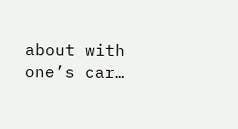about with one’s car…